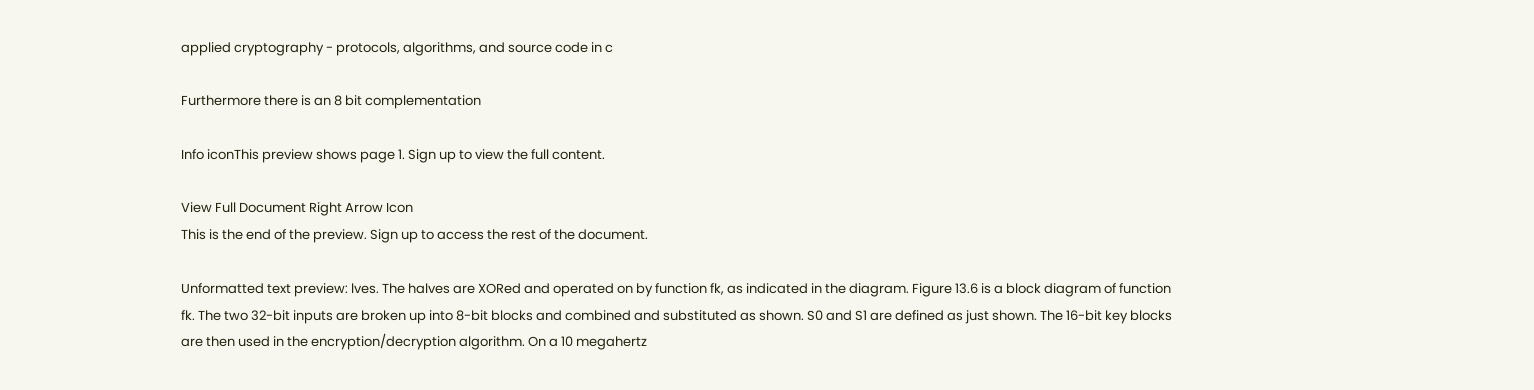applied cryptography - protocols, algorithms, and source code in c

Furthermore there is an 8 bit complementation

Info iconThis preview shows page 1. Sign up to view the full content.

View Full Document Right Arrow Icon
This is the end of the preview. Sign up to access the rest of the document.

Unformatted text preview: lves. The halves are XORed and operated on by function fk, as indicated in the diagram. Figure 13.6 is a block diagram of function fk. The two 32-bit inputs are broken up into 8-bit blocks and combined and substituted as shown. S0 and S1 are defined as just shown. The 16-bit key blocks are then used in the encryption/decryption algorithm. On a 10 megahertz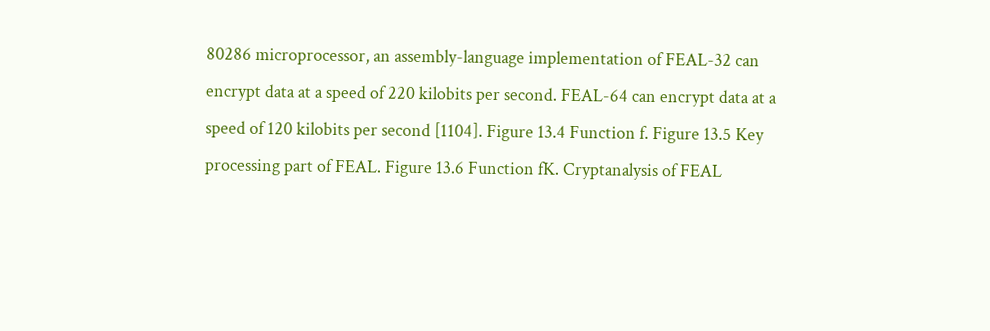80286 microprocessor, an assembly-language implementation of FEAL-32 can encrypt data at a speed of 220 kilobits per second. FEAL-64 can encrypt data at a speed of 120 kilobits per second [1104]. Figure 13.4 Function f. Figure 13.5 Key processing part of FEAL. Figure 13.6 Function fK. Cryptanalysis of FEAL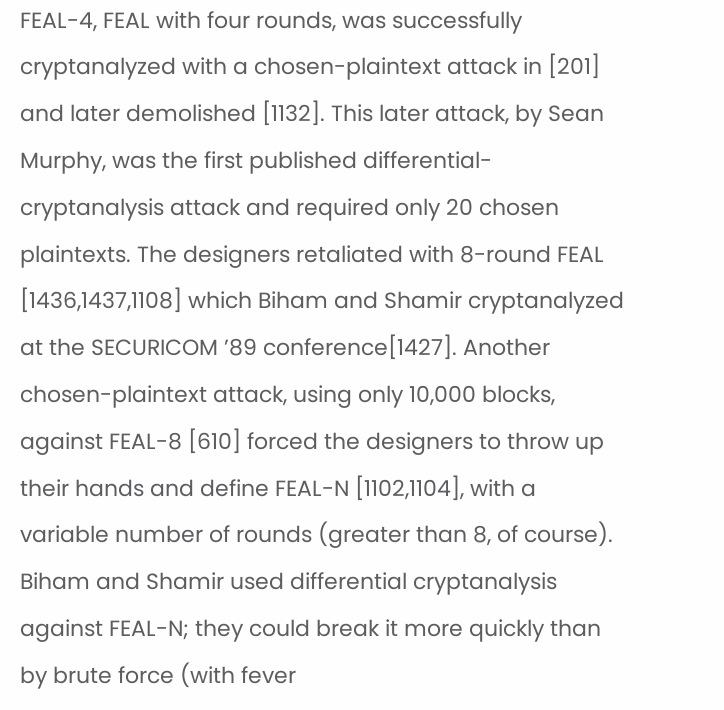FEAL-4, FEAL with four rounds, was successfully cryptanalyzed with a chosen-plaintext attack in [201] and later demolished [1132]. This later attack, by Sean Murphy, was the first published differential-cryptanalysis attack and required only 20 chosen plaintexts. The designers retaliated with 8-round FEAL [1436,1437,1108] which Biham and Shamir cryptanalyzed at the SECURICOM ’89 conference[1427]. Another chosen-plaintext attack, using only 10,000 blocks, against FEAL-8 [610] forced the designers to throw up their hands and define FEAL-N [1102,1104], with a variable number of rounds (greater than 8, of course). Biham and Shamir used differential cryptanalysis against FEAL-N; they could break it more quickly than by brute force (with fever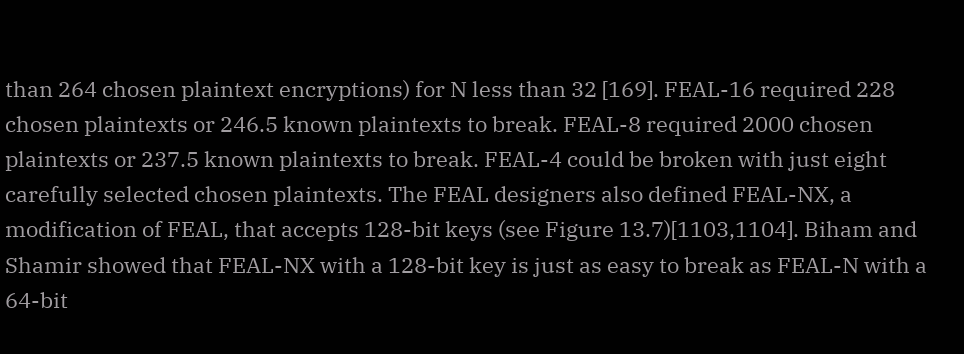than 264 chosen plaintext encryptions) for N less than 32 [169]. FEAL-16 required 228 chosen plaintexts or 246.5 known plaintexts to break. FEAL-8 required 2000 chosen plaintexts or 237.5 known plaintexts to break. FEAL-4 could be broken with just eight carefully selected chosen plaintexts. The FEAL designers also defined FEAL-NX, a modification of FEAL, that accepts 128-bit keys (see Figure 13.7)[1103,1104]. Biham and Shamir showed that FEAL-NX with a 128-bit key is just as easy to break as FEAL-N with a 64-bit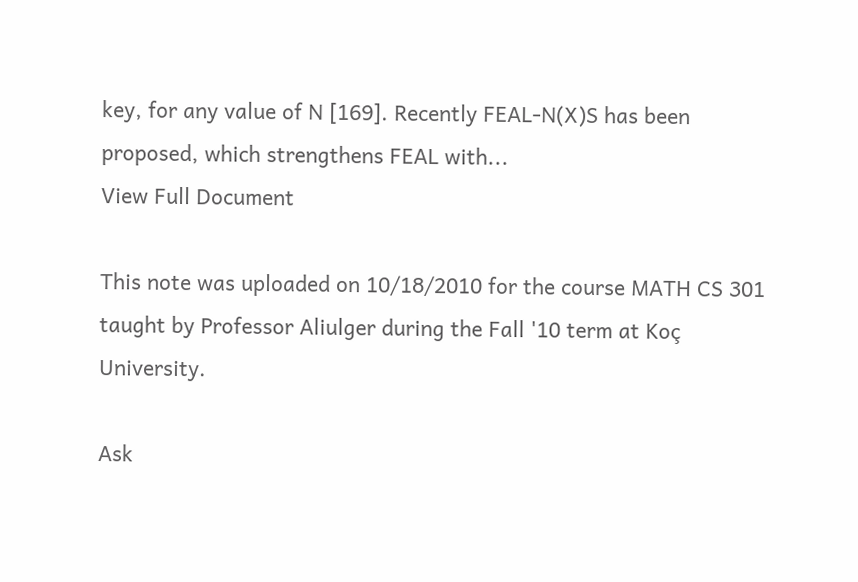key, for any value of N [169]. Recently FEAL-N(X)S has been proposed, which strengthens FEAL with...
View Full Document

This note was uploaded on 10/18/2010 for the course MATH CS 301 taught by Professor Aliulger during the Fall '10 term at Koç University.

Ask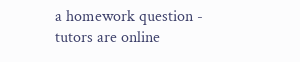a homework question - tutors are online